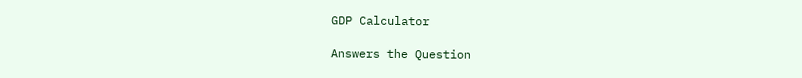GDP Calculator

Answers the Question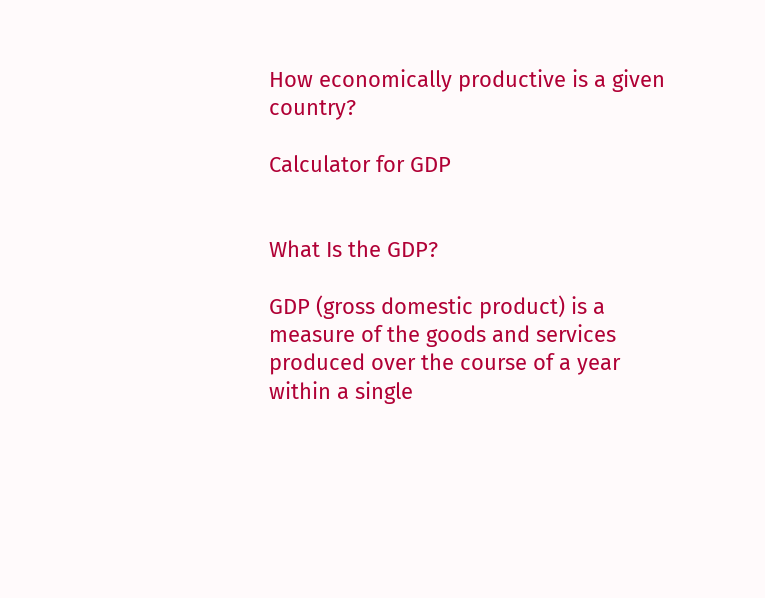How economically productive is a given country?

Calculator for GDP


What Is the GDP?

GDP (gross domestic product) is a measure of the goods and services produced over the course of a year within a single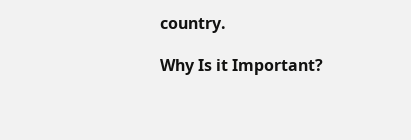country.

Why Is it Important?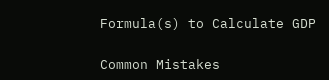Formula(s) to Calculate GDP

Common Mistakes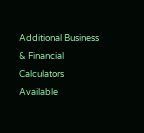Additional Business & Financial Calculators Available